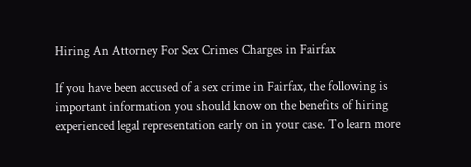Hiring An Attorney For Sex Crimes Charges in Fairfax

If you have been accused of a sex crime in Fairfax, the following is important information you should know on the benefits of hiring experienced legal representation early on in your case. To learn more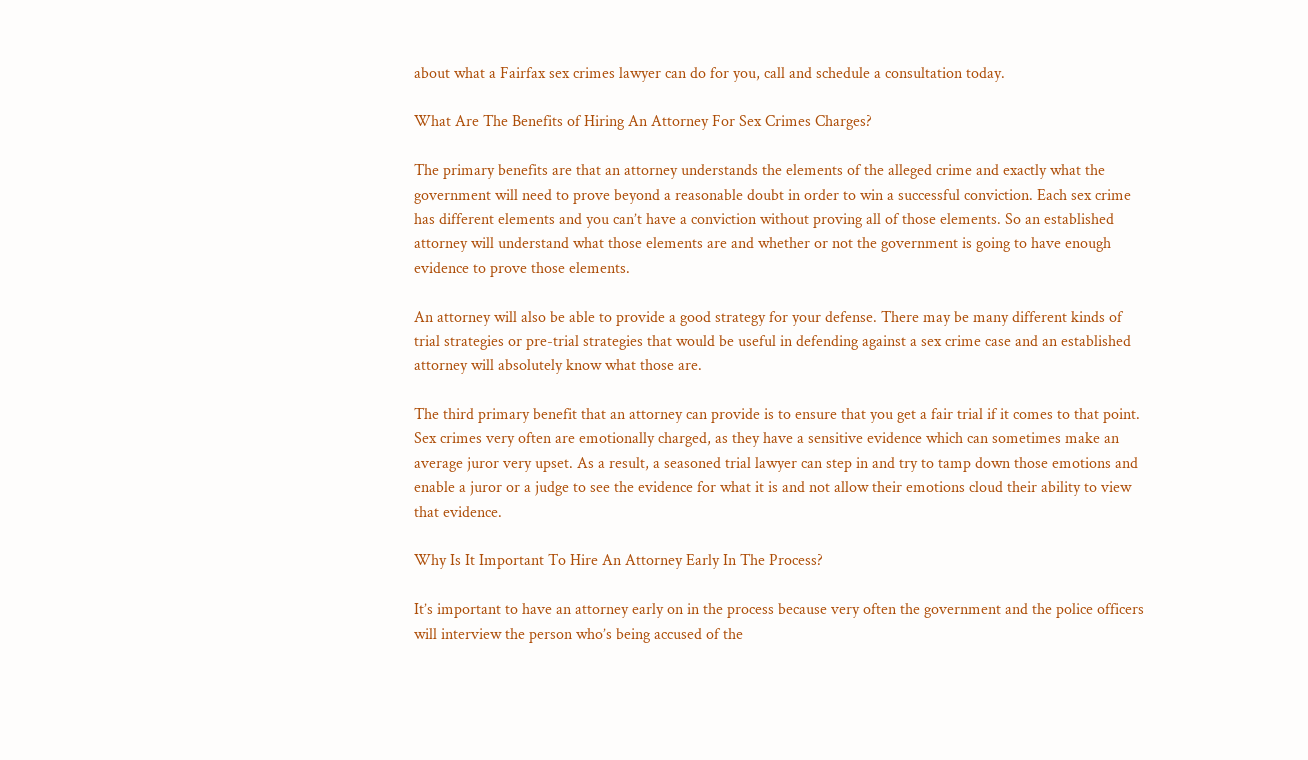about what a Fairfax sex crimes lawyer can do for you, call and schedule a consultation today.

What Are The Benefits of Hiring An Attorney For Sex Crimes Charges?

The primary benefits are that an attorney understands the elements of the alleged crime and exactly what the government will need to prove beyond a reasonable doubt in order to win a successful conviction. Each sex crime has different elements and you can’t have a conviction without proving all of those elements. So an established attorney will understand what those elements are and whether or not the government is going to have enough evidence to prove those elements.

An attorney will also be able to provide a good strategy for your defense. There may be many different kinds of trial strategies or pre-trial strategies that would be useful in defending against a sex crime case and an established attorney will absolutely know what those are.

The third primary benefit that an attorney can provide is to ensure that you get a fair trial if it comes to that point. Sex crimes very often are emotionally charged, as they have a sensitive evidence which can sometimes make an average juror very upset. As a result, a seasoned trial lawyer can step in and try to tamp down those emotions and enable a juror or a judge to see the evidence for what it is and not allow their emotions cloud their ability to view that evidence.

Why Is It Important To Hire An Attorney Early In The Process?

It’s important to have an attorney early on in the process because very often the government and the police officers will interview the person who’s being accused of the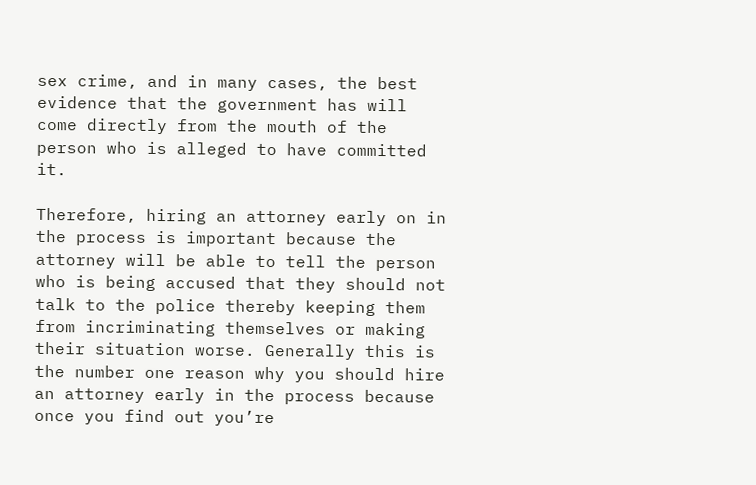sex crime, and in many cases, the best evidence that the government has will come directly from the mouth of the person who is alleged to have committed it.

Therefore, hiring an attorney early on in the process is important because the attorney will be able to tell the person who is being accused that they should not talk to the police thereby keeping them from incriminating themselves or making their situation worse. Generally this is the number one reason why you should hire an attorney early in the process because once you find out you’re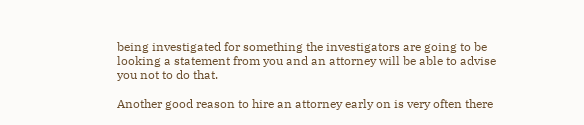being investigated for something the investigators are going to be looking a statement from you and an attorney will be able to advise you not to do that.

Another good reason to hire an attorney early on is very often there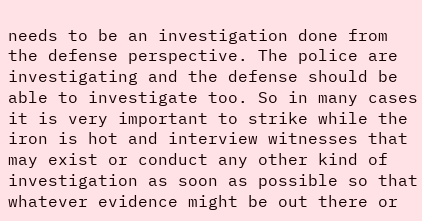needs to be an investigation done from the defense perspective. The police are investigating and the defense should be able to investigate too. So in many cases it is very important to strike while the iron is hot and interview witnesses that may exist or conduct any other kind of investigation as soon as possible so that whatever evidence might be out there or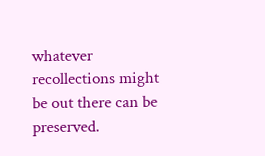whatever recollections might be out there can be preserved.